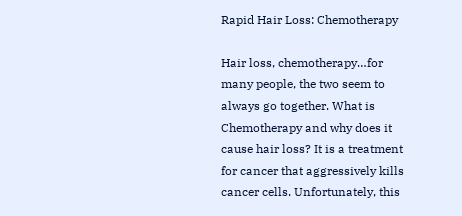Rapid Hair Loss: Chemotherapy

Hair loss, chemotherapy…for many people, the two seem to always go together. What is Chemotherapy and why does it cause hair loss? It is a treatment for cancer that aggressively kills cancer cells. Unfortunately, this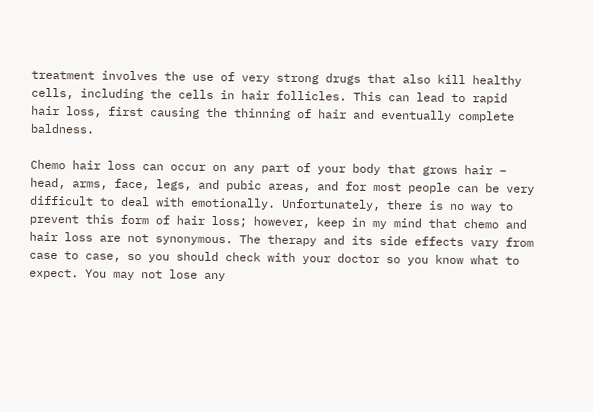treatment involves the use of very strong drugs that also kill healthy cells, including the cells in hair follicles. This can lead to rapid hair loss, first causing the thinning of hair and eventually complete baldness.

Chemo hair loss can occur on any part of your body that grows hair – head, arms, face, legs, and pubic areas, and for most people can be very difficult to deal with emotionally. Unfortunately, there is no way to prevent this form of hair loss; however, keep in my mind that chemo and hair loss are not synonymous. The therapy and its side effects vary from case to case, so you should check with your doctor so you know what to expect. You may not lose any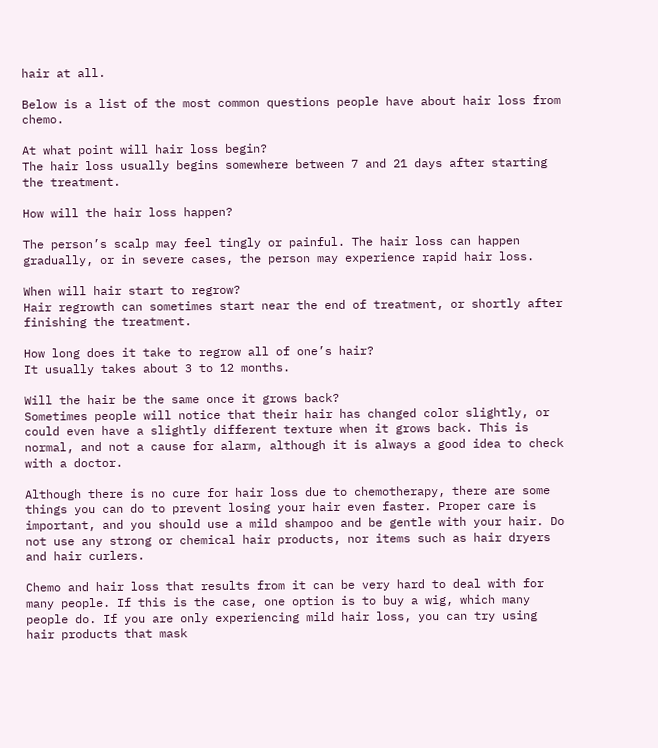hair at all.

Below is a list of the most common questions people have about hair loss from chemo.

At what point will hair loss begin?
The hair loss usually begins somewhere between 7 and 21 days after starting the treatment.

How will the hair loss happen?

The person’s scalp may feel tingly or painful. The hair loss can happen gradually, or in severe cases, the person may experience rapid hair loss.

When will hair start to regrow?
Hair regrowth can sometimes start near the end of treatment, or shortly after finishing the treatment.

How long does it take to regrow all of one’s hair?
It usually takes about 3 to 12 months.

Will the hair be the same once it grows back?
Sometimes people will notice that their hair has changed color slightly, or could even have a slightly different texture when it grows back. This is normal, and not a cause for alarm, although it is always a good idea to check with a doctor.

Although there is no cure for hair loss due to chemotherapy, there are some things you can do to prevent losing your hair even faster. Proper care is important, and you should use a mild shampoo and be gentle with your hair. Do not use any strong or chemical hair products, nor items such as hair dryers and hair curlers.

Chemo and hair loss that results from it can be very hard to deal with for many people. If this is the case, one option is to buy a wig, which many people do. If you are only experiencing mild hair loss, you can try using hair products that mask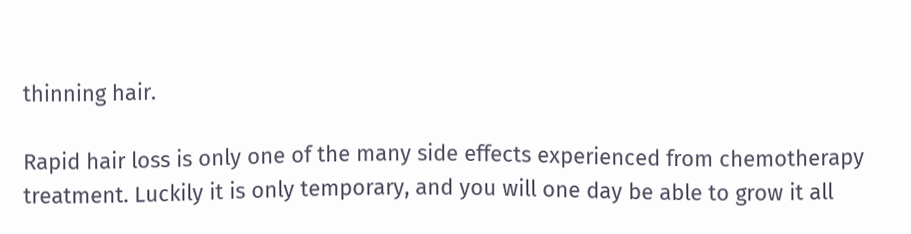thinning hair.

Rapid hair loss is only one of the many side effects experienced from chemotherapy treatment. Luckily it is only temporary, and you will one day be able to grow it all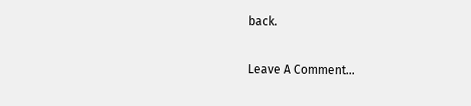back.

Leave A Comment...